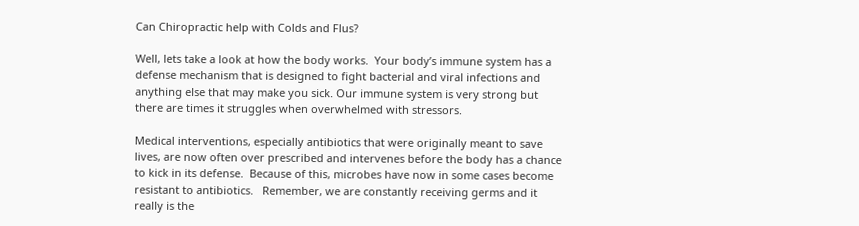Can Chiropractic help with Colds and Flus?

Well, lets take a look at how the body works.  Your body’s immune system has a defense mechanism that is designed to fight bacterial and viral infections and anything else that may make you sick. Our immune system is very strong but there are times it struggles when overwhelmed with stressors.

Medical interventions, especially antibiotics that were originally meant to save lives, are now often over prescribed and intervenes before the body has a chance to kick in its defense.  Because of this, microbes have now in some cases become resistant to antibiotics.   Remember, we are constantly receiving germs and it really is the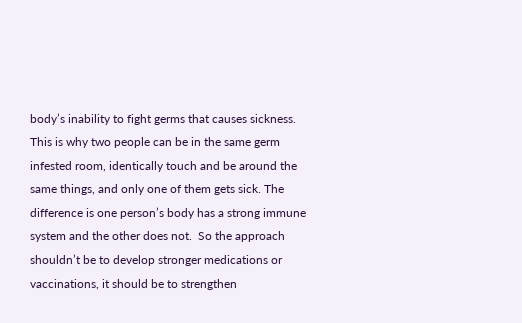body’s inability to fight germs that causes sickness.  This is why two people can be in the same germ infested room, identically touch and be around the same things, and only one of them gets sick. The difference is one person’s body has a strong immune system and the other does not.  So the approach shouldn’t be to develop stronger medications or vaccinations, it should be to strengthen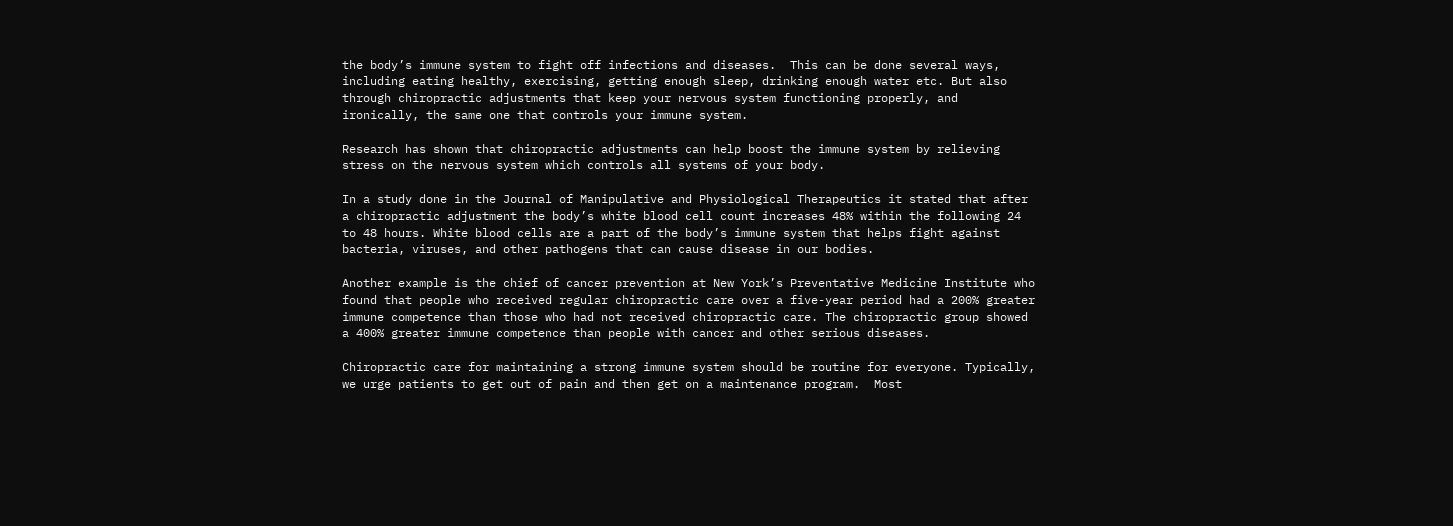the body’s immune system to fight off infections and diseases.  This can be done several ways, including eating healthy, exercising, getting enough sleep, drinking enough water etc. But also through chiropractic adjustments that keep your nervous system functioning properly, and ironically, the same one that controls your immune system.

Research has shown that chiropractic adjustments can help boost the immune system by relieving stress on the nervous system which controls all systems of your body.

In a study done in the Journal of Manipulative and Physiological Therapeutics it stated that after a chiropractic adjustment the body’s white blood cell count increases 48% within the following 24 to 48 hours. White blood cells are a part of the body’s immune system that helps fight against bacteria, viruses, and other pathogens that can cause disease in our bodies.

Another example is the chief of cancer prevention at New York’s Preventative Medicine Institute who found that people who received regular chiropractic care over a five-year period had a 200% greater immune competence than those who had not received chiropractic care. The chiropractic group showed a 400% greater immune competence than people with cancer and other serious diseases.

Chiropractic care for maintaining a strong immune system should be routine for everyone. Typically, we urge patients to get out of pain and then get on a maintenance program.  Most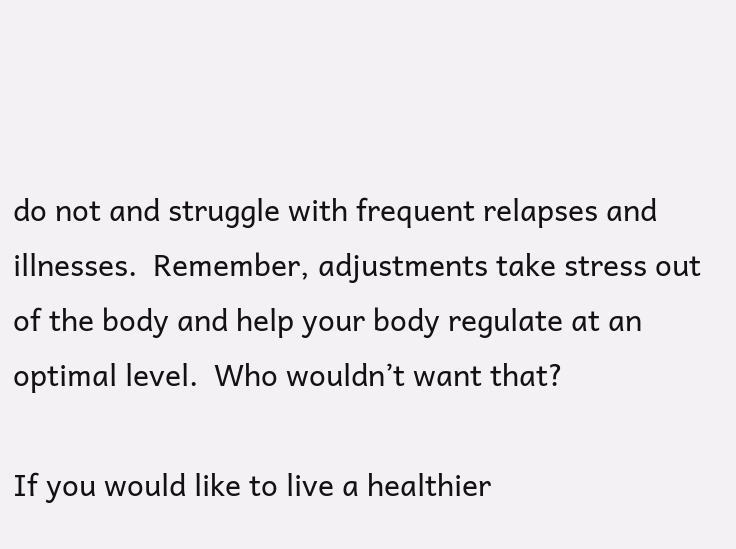do not and struggle with frequent relapses and illnesses.  Remember, adjustments take stress out of the body and help your body regulate at an optimal level.  Who wouldn’t want that?

If you would like to live a healthier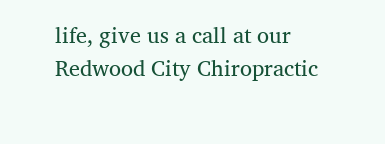life, give us a call at our Redwood City Chiropractic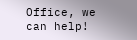Office, we can help!